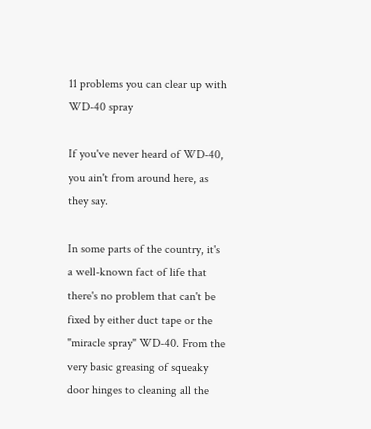11 problems you can clear up with WD-40 spray

If you've never heard of WD-40, you ain't from around here, as they say.

In some parts of the country, it's a well-known fact of life that there's no problem that can't be fixed by either duct tape or the "miracle spray" WD-40. From the very basic greasing of squeaky door hinges to cleaning all the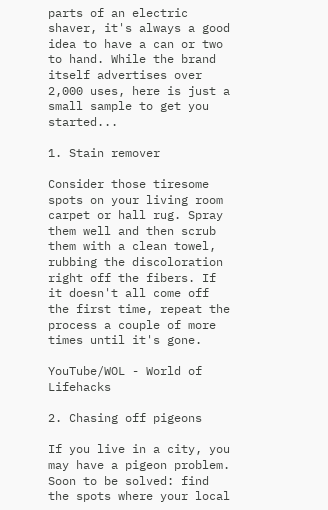parts of an electric shaver, it's always a good idea to have a can or two to hand. While the brand itself advertises over 2,000 uses, here is just a small sample to get you started...

1. Stain remover

Consider those tiresome spots on your living room carpet or hall rug. Spray them well and then scrub them with a clean towel, rubbing the discoloration right off the fibers. If it doesn't all come off the first time, repeat the process a couple of more times until it's gone.

YouTube/WOL - World of Lifehacks

2. Chasing off pigeons

If you live in a city, you may have a pigeon problem. Soon to be solved: find the spots where your local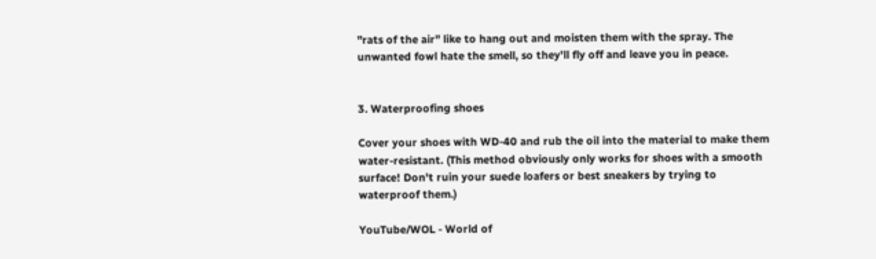"rats of the air" like to hang out and moisten them with the spray. The unwanted fowl hate the smell, so they'll fly off and leave you in peace.


3. Waterproofing shoes

Cover your shoes with WD-40 and rub the oil into the material to make them water-resistant. (This method obviously only works for shoes with a smooth surface! Don't ruin your suede loafers or best sneakers by trying to waterproof them.)

YouTube/WOL - World of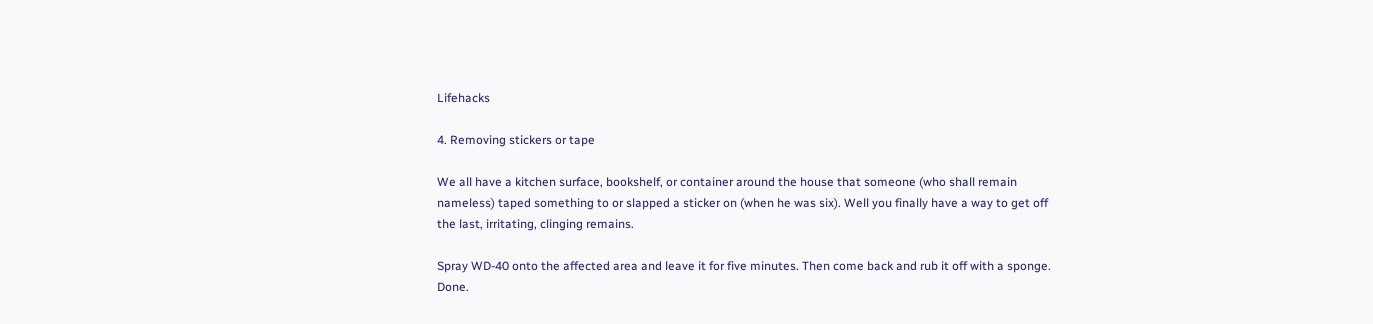Lifehacks

4. Removing stickers or tape

We all have a kitchen surface, bookshelf, or container around the house that someone (who shall remain nameless) taped something to or slapped a sticker on (when he was six). Well you finally have a way to get off the last, irritating, clinging remains.

Spray WD-40 onto the affected area and leave it for five minutes. Then come back and rub it off with a sponge. Done.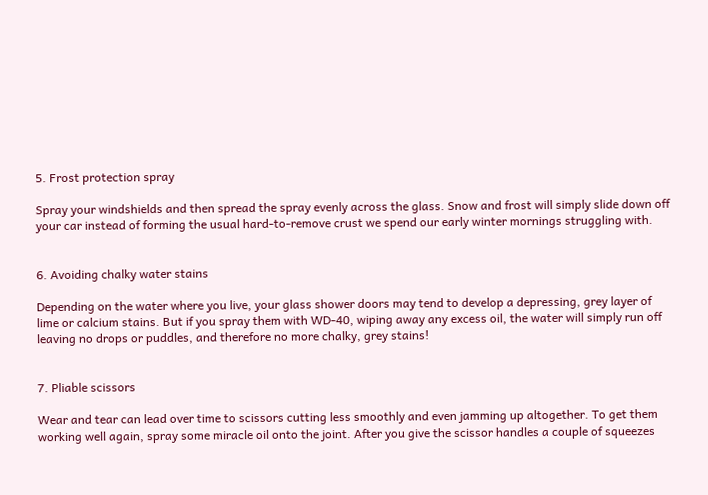5. Frost protection spray

Spray your windshields and then spread the spray evenly across the glass. Snow and frost will simply slide down off your car instead of forming the usual hard-to-remove crust we spend our early winter mornings struggling with.


6. Avoiding chalky water stains

Depending on the water where you live, your glass shower doors may tend to develop a depressing, grey layer of lime or calcium stains. But if you spray them with WD-40, wiping away any excess oil, the water will simply run off leaving no drops or puddles, and therefore no more chalky, grey stains!


7. Pliable scissors

Wear and tear can lead over time to scissors cutting less smoothly and even jamming up altogether. To get them working well again, spray some miracle oil onto the joint. After you give the scissor handles a couple of squeezes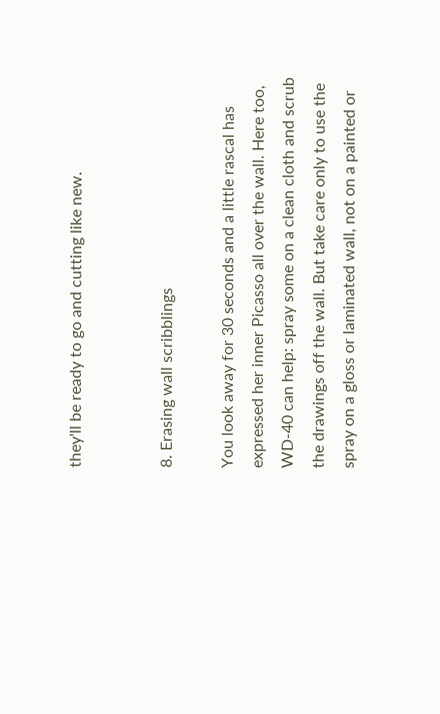they'll be ready to go and cutting like new.


8. Erasing wall scribblings

You look away for 30 seconds and a little rascal has expressed her inner Picasso all over the wall. Here too, WD-40 can help: spray some on a clean cloth and scrub the drawings off the wall. But take care only to use the spray on a gloss or laminated wall, not on a painted or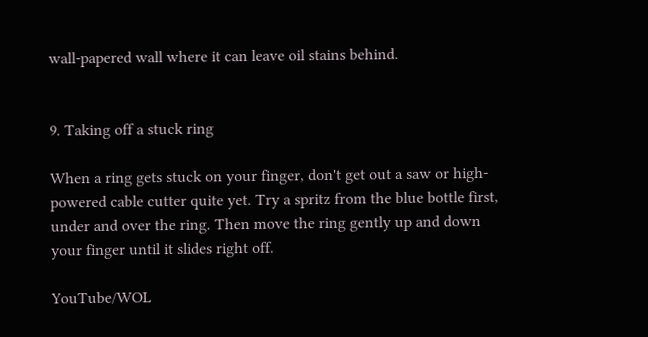wall-papered wall where it can leave oil stains behind.


9. Taking off a stuck ring

When a ring gets stuck on your finger, don't get out a saw or high-powered cable cutter quite yet. Try a spritz from the blue bottle first, under and over the ring. Then move the ring gently up and down your finger until it slides right off.

YouTube/WOL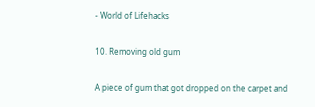- World of Lifehacks

10. Removing old gum

A piece of gum that got dropped on the carpet and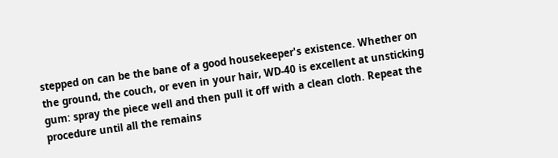stepped on can be the bane of a good housekeeper's existence. Whether on the ground, the couch, or even in your hair, WD-40 is excellent at unsticking gum: spray the piece well and then pull it off with a clean cloth. Repeat the procedure until all the remains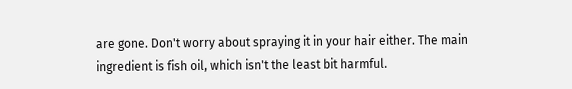are gone. Don't worry about spraying it in your hair either. The main ingredient is fish oil, which isn't the least bit harmful.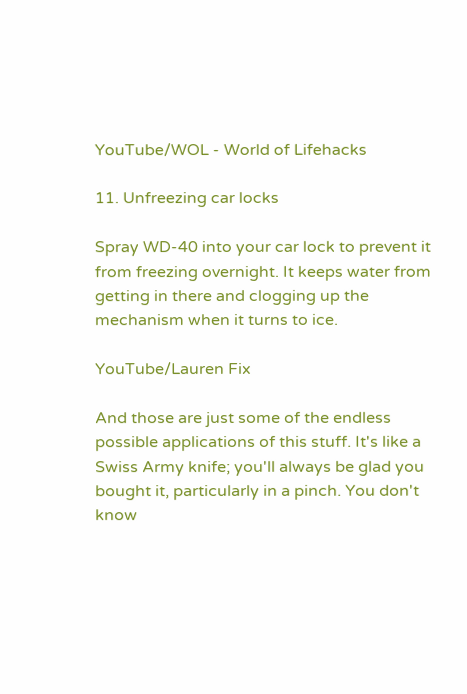YouTube/WOL - World of Lifehacks

11. Unfreezing car locks

Spray WD-40 into your car lock to prevent it from freezing overnight. It keeps water from getting in there and clogging up the mechanism when it turns to ice.

YouTube/Lauren Fix

And those are just some of the endless possible applications of this stuff. It's like a Swiss Army knife; you'll always be glad you bought it, particularly in a pinch. You don't know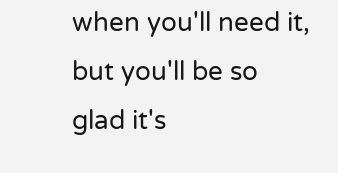when you'll need it, but you'll be so glad it's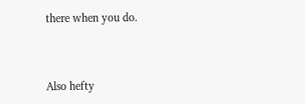there when you do.


Also hefty